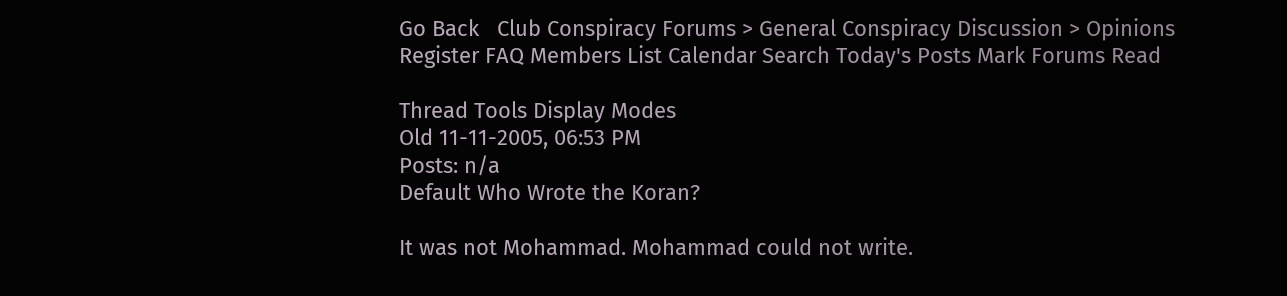Go Back   Club Conspiracy Forums > General Conspiracy Discussion > Opinions
Register FAQ Members List Calendar Search Today's Posts Mark Forums Read

Thread Tools Display Modes
Old 11-11-2005, 06:53 PM
Posts: n/a
Default Who Wrote the Koran?

It was not Mohammad. Mohammad could not write.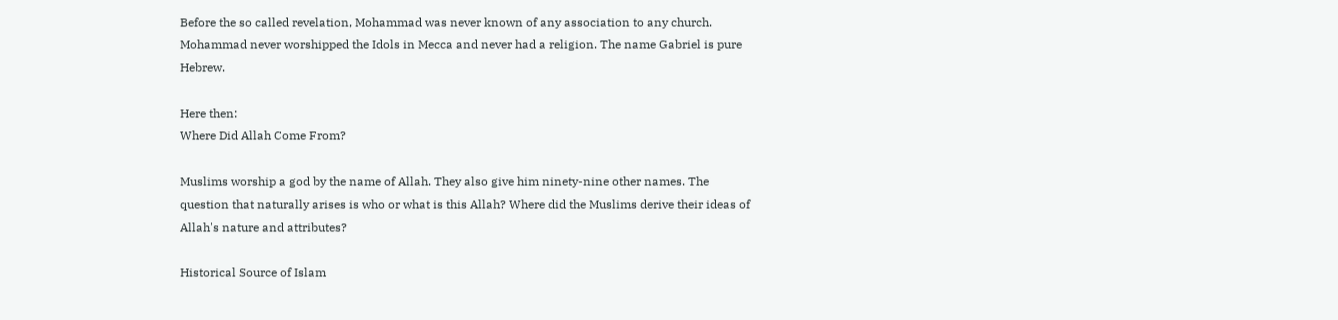Before the so called revelation, Mohammad was never known of any association to any church. Mohammad never worshipped the Idols in Mecca and never had a religion. The name Gabriel is pure Hebrew.

Here then:
Where Did Allah Come From?

Muslims worship a god by the name of Allah. They also give him ninety-nine other names. The question that naturally arises is who or what is this Allah? Where did the Muslims derive their ideas of Allah's nature and attributes?

Historical Source of Islam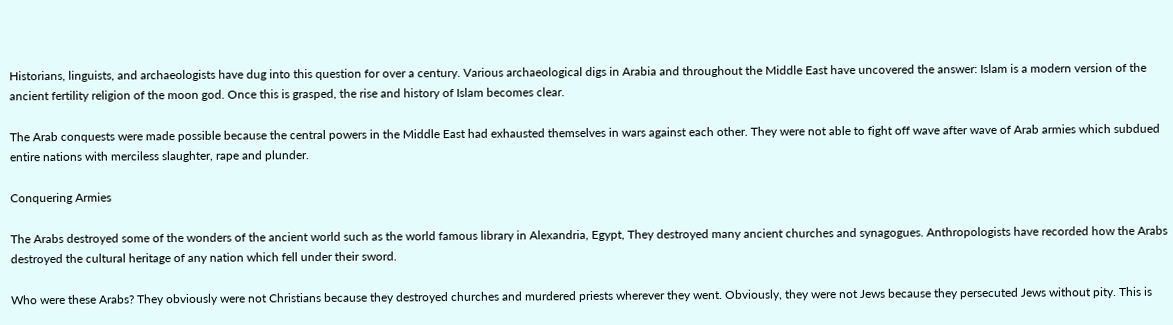Historians, linguists, and archaeologists have dug into this question for over a century. Various archaeological digs in Arabia and throughout the Middle East have uncovered the answer: Islam is a modern version of the ancient fertility religion of the moon god. Once this is grasped, the rise and history of Islam becomes clear.

The Arab conquests were made possible because the central powers in the Middle East had exhausted themselves in wars against each other. They were not able to fight off wave after wave of Arab armies which subdued entire nations with merciless slaughter, rape and plunder.

Conquering Armies

The Arabs destroyed some of the wonders of the ancient world such as the world famous library in Alexandria, Egypt, They destroyed many ancient churches and synagogues. Anthropologists have recorded how the Arabs destroyed the cultural heritage of any nation which fell under their sword.

Who were these Arabs? They obviously were not Christians because they destroyed churches and murdered priests wherever they went. Obviously, they were not Jews because they persecuted Jews without pity. This is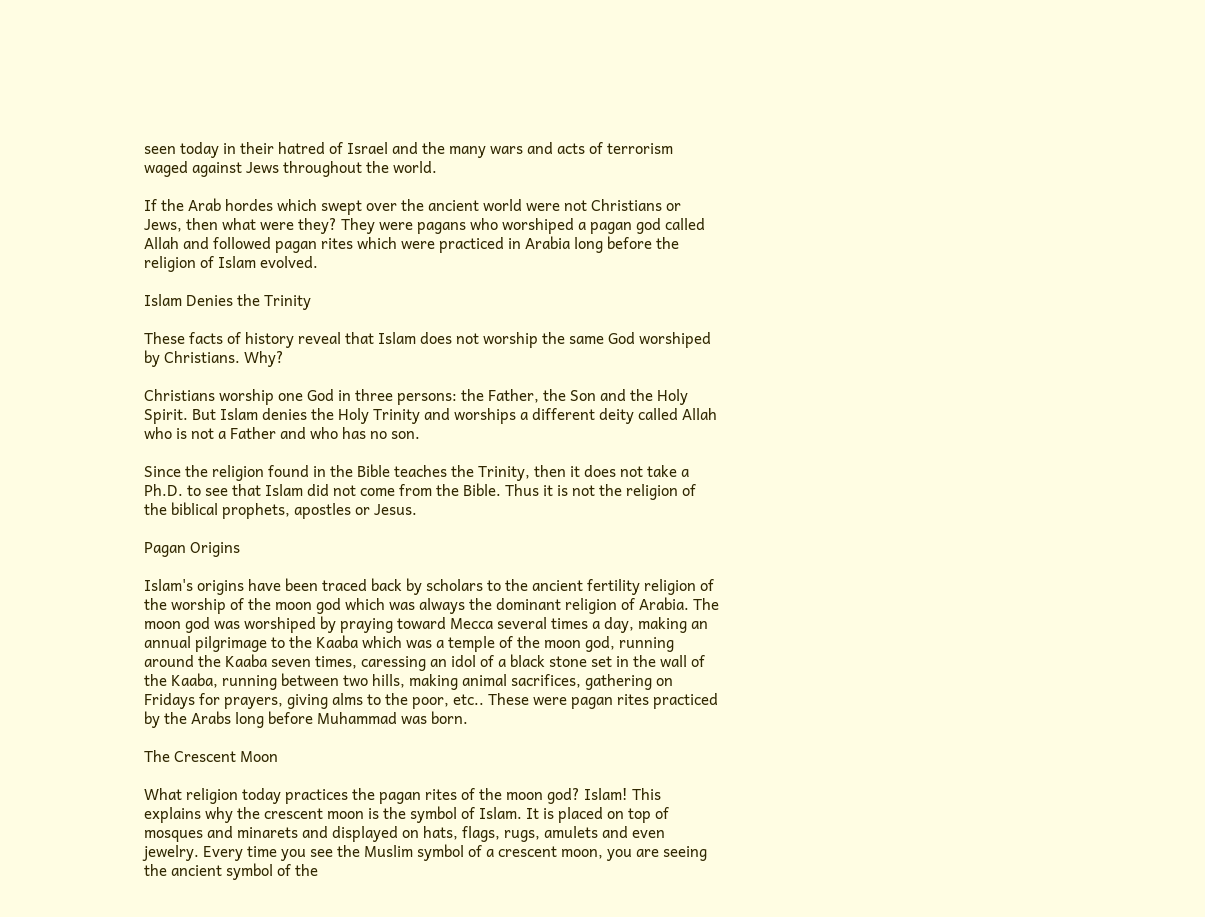seen today in their hatred of Israel and the many wars and acts of terrorism waged against Jews throughout the world.

If the Arab hordes which swept over the ancient world were not Christians or Jews, then what were they? They were pagans who worshiped a pagan god called Allah and followed pagan rites which were practiced in Arabia long before the religion of Islam evolved.

Islam Denies the Trinity

These facts of history reveal that Islam does not worship the same God worshiped by Christians. Why?

Christians worship one God in three persons: the Father, the Son and the Holy Spirit. But Islam denies the Holy Trinity and worships a different deity called Allah who is not a Father and who has no son.

Since the religion found in the Bible teaches the Trinity, then it does not take a Ph.D. to see that Islam did not come from the Bible. Thus it is not the religion of the biblical prophets, apostles or Jesus.

Pagan Origins

Islam's origins have been traced back by scholars to the ancient fertility religion of the worship of the moon god which was always the dominant religion of Arabia. The moon god was worshiped by praying toward Mecca several times a day, making an annual pilgrimage to the Kaaba which was a temple of the moon god, running around the Kaaba seven times, caressing an idol of a black stone set in the wall of the Kaaba, running between two hills, making animal sacrifices, gathering on Fridays for prayers, giving alms to the poor, etc.. These were pagan rites practiced by the Arabs long before Muhammad was born.

The Crescent Moon

What religion today practices the pagan rites of the moon god? Islam! This explains why the crescent moon is the symbol of Islam. It is placed on top of mosques and minarets and displayed on hats, flags, rugs, amulets and even jewelry. Every time you see the Muslim symbol of a crescent moon, you are seeing the ancient symbol of the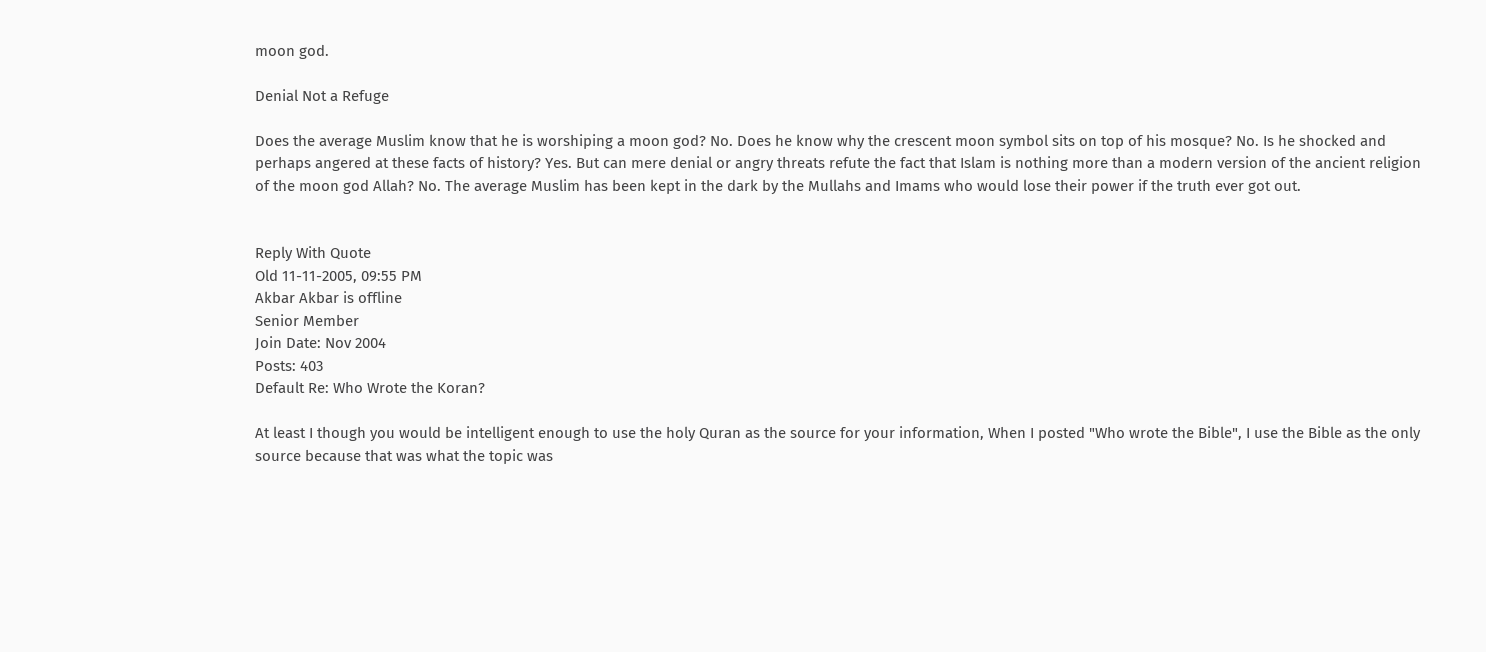moon god.

Denial Not a Refuge

Does the average Muslim know that he is worshiping a moon god? No. Does he know why the crescent moon symbol sits on top of his mosque? No. Is he shocked and perhaps angered at these facts of history? Yes. But can mere denial or angry threats refute the fact that Islam is nothing more than a modern version of the ancient religion of the moon god Allah? No. The average Muslim has been kept in the dark by the Mullahs and Imams who would lose their power if the truth ever got out.


Reply With Quote
Old 11-11-2005, 09:55 PM
Akbar Akbar is offline
Senior Member
Join Date: Nov 2004
Posts: 403
Default Re: Who Wrote the Koran?

At least I though you would be intelligent enough to use the holy Quran as the source for your information, When I posted "Who wrote the Bible", I use the Bible as the only source because that was what the topic was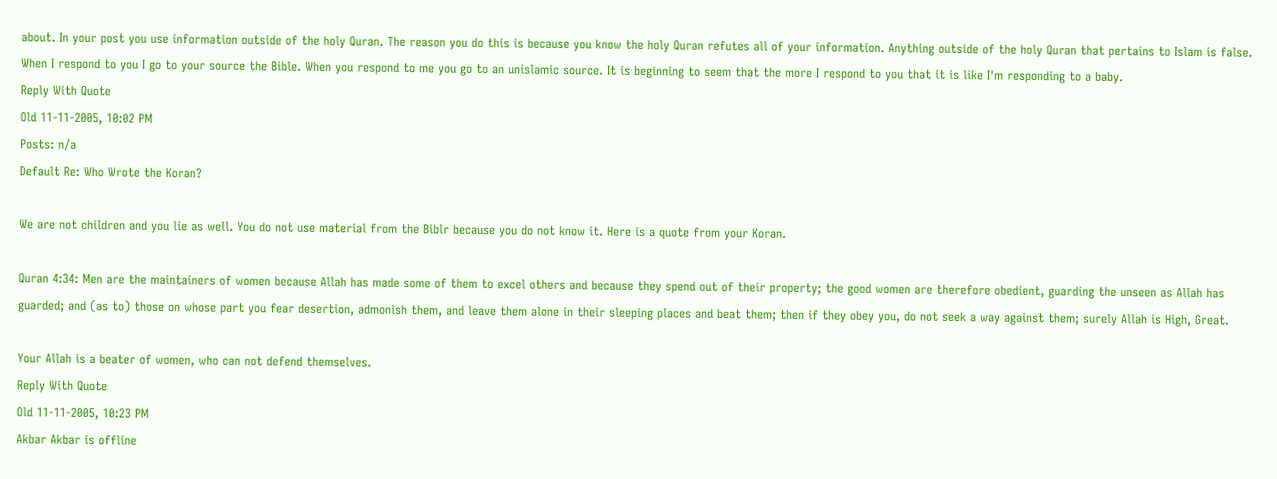about. In your post you use information outside of the holy Quran. The reason you do this is because you know the holy Quran refutes all of your information. Anything outside of the holy Quran that pertains to Islam is false. When I respond to you I go to your source the Bible. When you respond to me you go to an unislamic source. It is beginning to seem that the more I respond to you that it is like I'm responding to a baby.
Reply With Quote
Old 11-11-2005, 10:02 PM
Posts: n/a
Default Re: Who Wrote the Koran?

We are not children and you lie as well. You do not use material from the Biblr because you do not know it. Here is a quote from your Koran.

Quran 4:34: Men are the maintainers of women because Allah has made some of them to excel others and because they spend out of their property; the good women are therefore obedient, guarding the unseen as Allah has guarded; and (as to) those on whose part you fear desertion, admonish them, and leave them alone in their sleeping places and beat them; then if they obey you, do not seek a way against them; surely Allah is High, Great.

Your Allah is a beater of women, who can not defend themselves.
Reply With Quote
Old 11-11-2005, 10:23 PM
Akbar Akbar is offline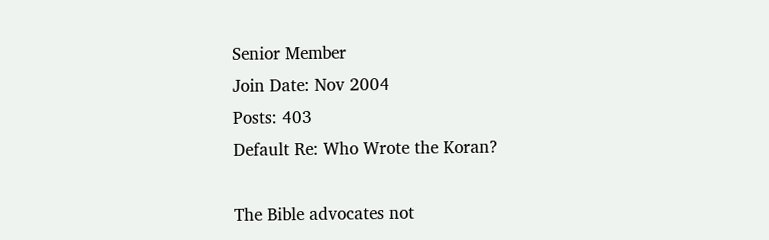Senior Member
Join Date: Nov 2004
Posts: 403
Default Re: Who Wrote the Koran?

The Bible advocates not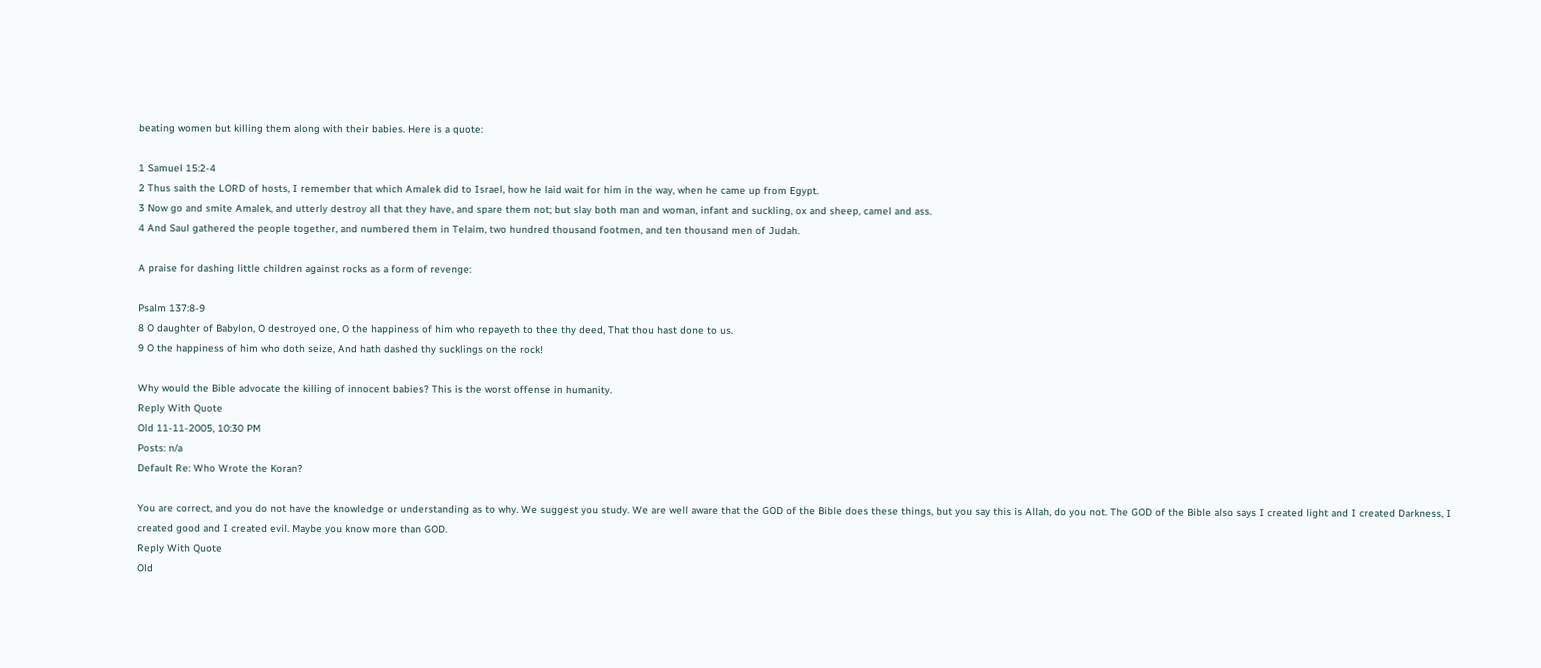beating women but killing them along with their babies. Here is a quote:

1 Samuel 15:2-4
2 Thus saith the LORD of hosts, I remember that which Amalek did to Israel, how he laid wait for him in the way, when he came up from Egypt.
3 Now go and smite Amalek, and utterly destroy all that they have, and spare them not; but slay both man and woman, infant and suckling, ox and sheep, camel and ass.
4 And Saul gathered the people together, and numbered them in Telaim, two hundred thousand footmen, and ten thousand men of Judah.

A praise for dashing little children against rocks as a form of revenge:

Psalm 137:8-9
8 O daughter of Babylon, O destroyed one, O the happiness of him who repayeth to thee thy deed, That thou hast done to us.
9 O the happiness of him who doth seize, And hath dashed thy sucklings on the rock!

Why would the Bible advocate the killing of innocent babies? This is the worst offense in humanity.
Reply With Quote
Old 11-11-2005, 10:30 PM
Posts: n/a
Default Re: Who Wrote the Koran?

You are correct, and you do not have the knowledge or understanding as to why. We suggest you study. We are well aware that the GOD of the Bible does these things, but you say this is Allah, do you not. The GOD of the Bible also says I created light and I created Darkness, I created good and I created evil. Maybe you know more than GOD.
Reply With Quote
Old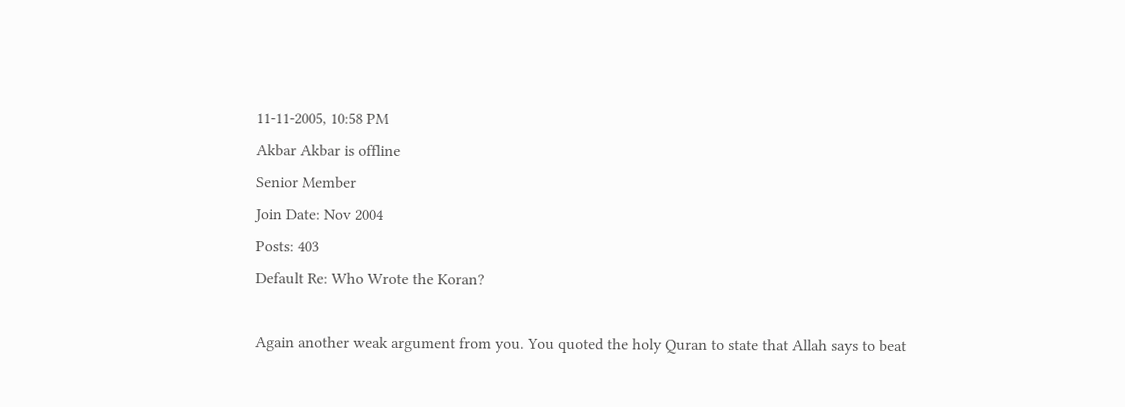11-11-2005, 10:58 PM
Akbar Akbar is offline
Senior Member
Join Date: Nov 2004
Posts: 403
Default Re: Who Wrote the Koran?

Again another weak argument from you. You quoted the holy Quran to state that Allah says to beat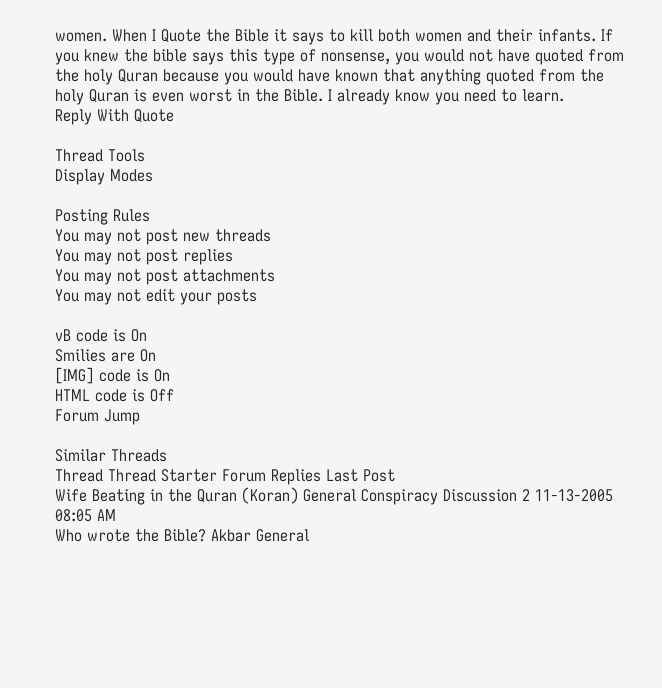women. When I Quote the Bible it says to kill both women and their infants. If you knew the bible says this type of nonsense, you would not have quoted from the holy Quran because you would have known that anything quoted from the holy Quran is even worst in the Bible. I already know you need to learn.
Reply With Quote

Thread Tools
Display Modes

Posting Rules
You may not post new threads
You may not post replies
You may not post attachments
You may not edit your posts

vB code is On
Smilies are On
[IMG] code is On
HTML code is Off
Forum Jump

Similar Threads
Thread Thread Starter Forum Replies Last Post
Wife Beating in the Quran (Koran) General Conspiracy Discussion 2 11-13-2005 08:05 AM
Who wrote the Bible? Akbar General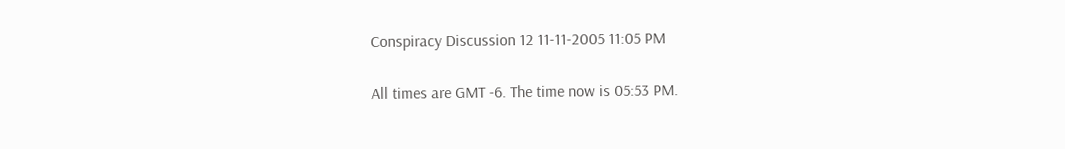Conspiracy Discussion 12 11-11-2005 11:05 PM

All times are GMT -6. The time now is 05:53 PM.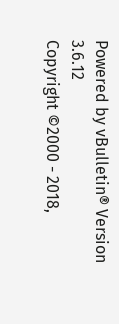Powered by vBulletin® Version 3.6.12
Copyright ©2000 - 2018,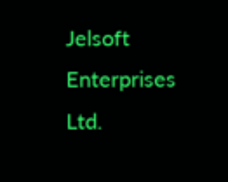Jelsoft Enterprises Ltd.